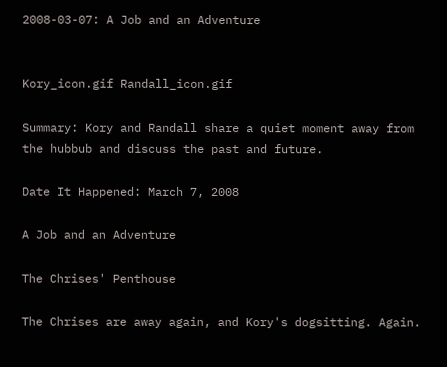2008-03-07: A Job and an Adventure


Kory_icon.gif Randall_icon.gif

Summary: Kory and Randall share a quiet moment away from the hubbub and discuss the past and future.

Date It Happened: March 7, 2008

A Job and an Adventure

The Chrises' Penthouse

The Chrises are away again, and Kory's dogsitting. Again.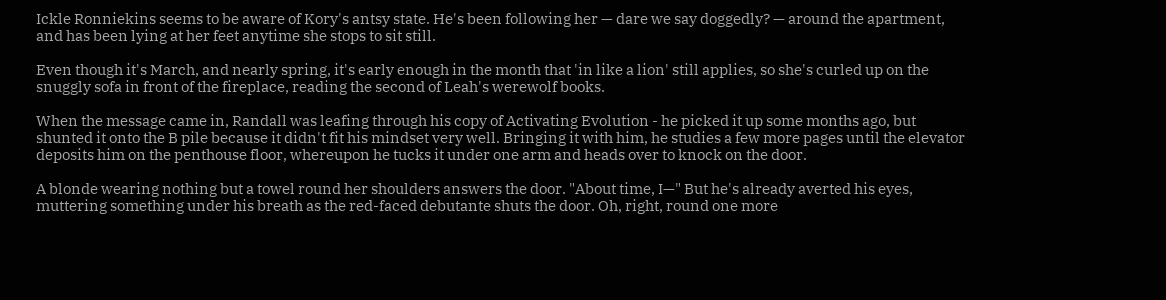Ickle Ronniekins seems to be aware of Kory's antsy state. He's been following her — dare we say doggedly? — around the apartment, and has been lying at her feet anytime she stops to sit still.

Even though it's March, and nearly spring, it's early enough in the month that 'in like a lion' still applies, so she's curled up on the snuggly sofa in front of the fireplace, reading the second of Leah's werewolf books.

When the message came in, Randall was leafing through his copy of Activating Evolution - he picked it up some months ago, but shunted it onto the B pile because it didn't fit his mindset very well. Bringing it with him, he studies a few more pages until the elevator deposits him on the penthouse floor, whereupon he tucks it under one arm and heads over to knock on the door.

A blonde wearing nothing but a towel round her shoulders answers the door. "About time, I—" But he's already averted his eyes, muttering something under his breath as the red-faced debutante shuts the door. Oh, right, round one more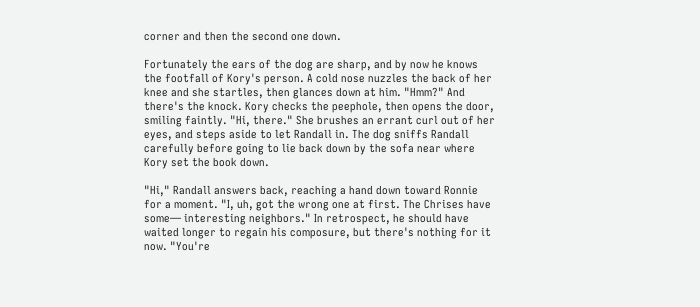corner and then the second one down.

Fortunately the ears of the dog are sharp, and by now he knows the footfall of Kory's person. A cold nose nuzzles the back of her knee and she startles, then glances down at him. "Hmm?" And there's the knock. Kory checks the peephole, then opens the door, smiling faintly. "Hi, there." She brushes an errant curl out of her eyes, and steps aside to let Randall in. The dog sniffs Randall carefully before going to lie back down by the sofa near where Kory set the book down.

"Hi," Randall answers back, reaching a hand down toward Ronnie for a moment. "I, uh, got the wrong one at first. The Chrises have some— interesting neighbors." In retrospect, he should have waited longer to regain his composure, but there's nothing for it now. "You're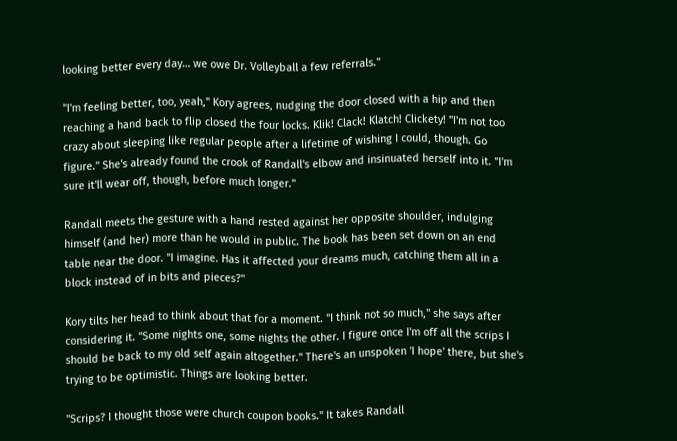looking better every day… we owe Dr. Volleyball a few referrals."

"I'm feeling better, too, yeah," Kory agrees, nudging the door closed with a hip and then reaching a hand back to flip closed the four locks. Klik! Clack! Klatch! Clickety! "I'm not too crazy about sleeping like regular people after a lifetime of wishing I could, though. Go figure." She's already found the crook of Randall's elbow and insinuated herself into it. "I'm sure it'll wear off, though, before much longer."

Randall meets the gesture with a hand rested against her opposite shoulder, indulging himself (and her) more than he would in public. The book has been set down on an end table near the door. "I imagine. Has it affected your dreams much, catching them all in a block instead of in bits and pieces?"

Kory tilts her head to think about that for a moment. "I think not so much," she says after considering it. "Some nights one, some nights the other. I figure once I'm off all the scrips I should be back to my old self again altogether." There's an unspoken 'I hope' there, but she's trying to be optimistic. Things are looking better.

"Scrips? I thought those were church coupon books." It takes Randall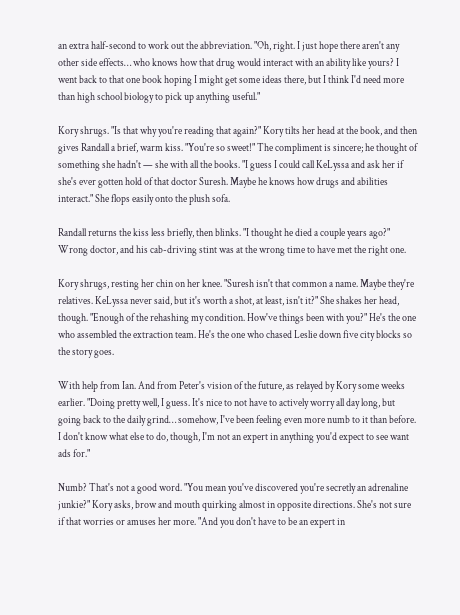an extra half-second to work out the abbreviation. "Oh, right. I just hope there aren't any other side effects… who knows how that drug would interact with an ability like yours? I went back to that one book hoping I might get some ideas there, but I think I'd need more than high school biology to pick up anything useful."

Kory shrugs. "Is that why you're reading that again?" Kory tilts her head at the book, and then gives Randall a brief, warm kiss. "You're so sweet!" The compliment is sincere; he thought of something she hadn't — she with all the books. "I guess I could call KeLyssa and ask her if she's ever gotten hold of that doctor Suresh. Maybe he knows how drugs and abilities interact." She flops easily onto the plush sofa.

Randall returns the kiss less briefly, then blinks. "I thought he died a couple years ago?" Wrong doctor, and his cab-driving stint was at the wrong time to have met the right one.

Kory shrugs, resting her chin on her knee. "Suresh isn't that common a name. Maybe they're relatives. KeLyssa never said, but it's worth a shot, at least, isn't it?" She shakes her head, though. "Enough of the rehashing my condition. How've things been with you?" He's the one who assembled the extraction team. He's the one who chased Leslie down five city blocks so the story goes.

With help from Ian. And from Peter's vision of the future, as relayed by Kory some weeks earlier. "Doing pretty well, I guess. It's nice to not have to actively worry all day long, but going back to the daily grind… somehow, I've been feeling even more numb to it than before. I don't know what else to do, though, I'm not an expert in anything you'd expect to see want ads for."

Numb? That's not a good word. "You mean you've discovered you're secretly an adrenaline junkie?" Kory asks, brow and mouth quirking almost in opposite directions. She's not sure if that worries or amuses her more. "And you don't have to be an expert in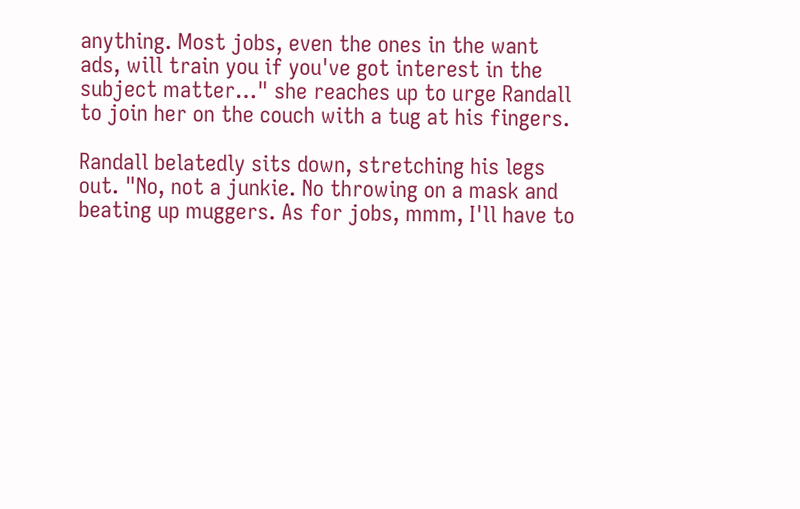anything. Most jobs, even the ones in the want ads, will train you if you've got interest in the subject matter…" she reaches up to urge Randall to join her on the couch with a tug at his fingers.

Randall belatedly sits down, stretching his legs out. "No, not a junkie. No throwing on a mask and beating up muggers. As for jobs, mmm, I'll have to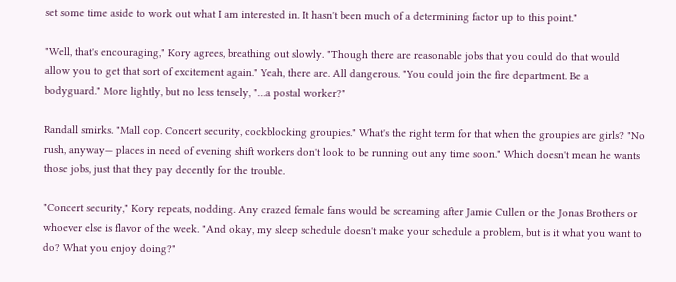set some time aside to work out what I am interested in. It hasn't been much of a determining factor up to this point."

"Well, that's encouraging," Kory agrees, breathing out slowly. "Though there are reasonable jobs that you could do that would allow you to get that sort of excitement again." Yeah, there are. All dangerous. "You could join the fire department. Be a bodyguard." More lightly, but no less tensely, "…a postal worker?"

Randall smirks. "Mall cop. Concert security, cockblocking groupies." What's the right term for that when the groupies are girls? "No rush, anyway— places in need of evening shift workers don't look to be running out any time soon." Which doesn't mean he wants those jobs, just that they pay decently for the trouble.

"Concert security," Kory repeats, nodding. Any crazed female fans would be screaming after Jamie Cullen or the Jonas Brothers or whoever else is flavor of the week. "And okay, my sleep schedule doesn't make your schedule a problem, but is it what you want to do? What you enjoy doing?"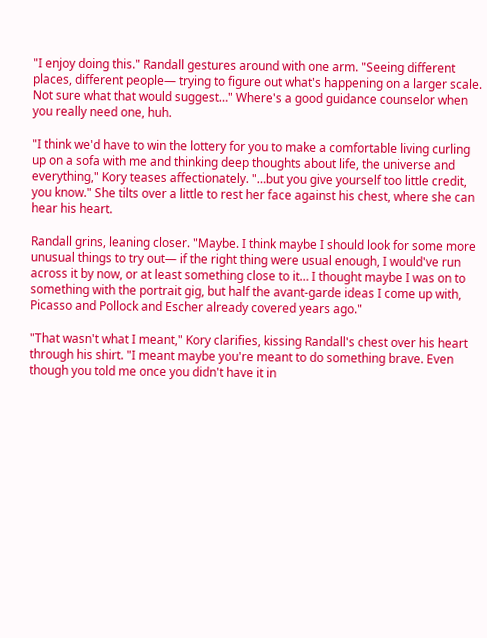"I enjoy doing this." Randall gestures around with one arm. "Seeing different places, different people— trying to figure out what's happening on a larger scale. Not sure what that would suggest…" Where's a good guidance counselor when you really need one, huh.

"I think we'd have to win the lottery for you to make a comfortable living curling up on a sofa with me and thinking deep thoughts about life, the universe and everything," Kory teases affectionately. "…but you give yourself too little credit, you know." She tilts over a little to rest her face against his chest, where she can hear his heart.

Randall grins, leaning closer. "Maybe. I think maybe I should look for some more unusual things to try out— if the right thing were usual enough, I would've run across it by now, or at least something close to it… I thought maybe I was on to something with the portrait gig, but half the avant-garde ideas I come up with, Picasso and Pollock and Escher already covered years ago."

"That wasn't what I meant," Kory clarifies, kissing Randall's chest over his heart through his shirt. "I meant maybe you're meant to do something brave. Even though you told me once you didn't have it in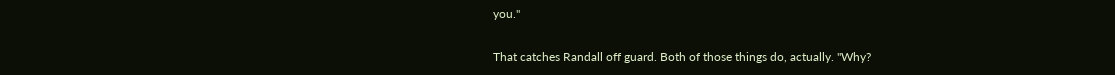you."

That catches Randall off guard. Both of those things do, actually. "Why?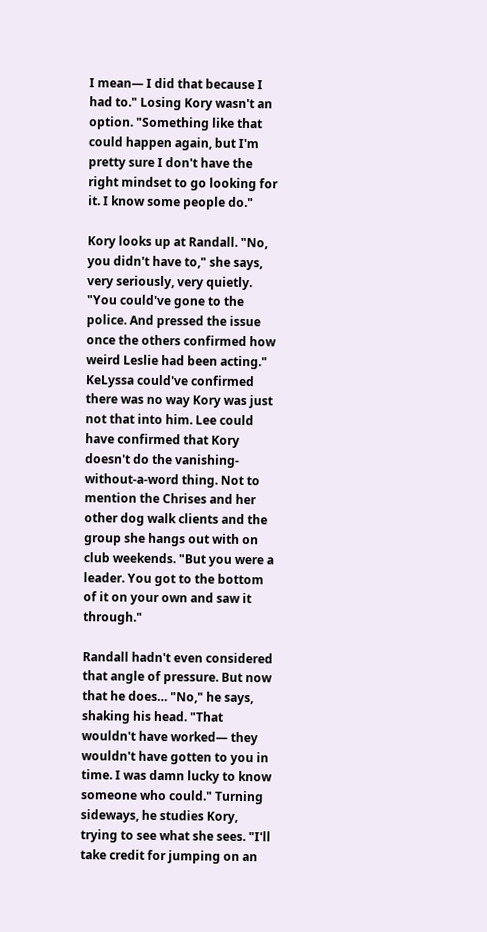I mean— I did that because I had to." Losing Kory wasn't an option. "Something like that could happen again, but I'm pretty sure I don't have the right mindset to go looking for it. I know some people do."

Kory looks up at Randall. "No, you didn't have to," she says, very seriously, very quietly. "You could've gone to the police. And pressed the issue once the others confirmed how weird Leslie had been acting." KeLyssa could've confirmed there was no way Kory was just not that into him. Lee could have confirmed that Kory doesn't do the vanishing-without-a-word thing. Not to mention the Chrises and her other dog walk clients and the group she hangs out with on club weekends. "But you were a leader. You got to the bottom of it on your own and saw it through."

Randall hadn't even considered that angle of pressure. But now that he does… "No," he says, shaking his head. "That wouldn't have worked— they wouldn't have gotten to you in time. I was damn lucky to know someone who could." Turning sideways, he studies Kory, trying to see what she sees. "I'll take credit for jumping on an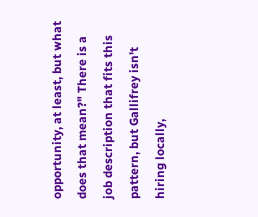opportunity, at least, but what does that mean?" There is a job description that fits this pattern, but Gallifrey isn't hiring locally,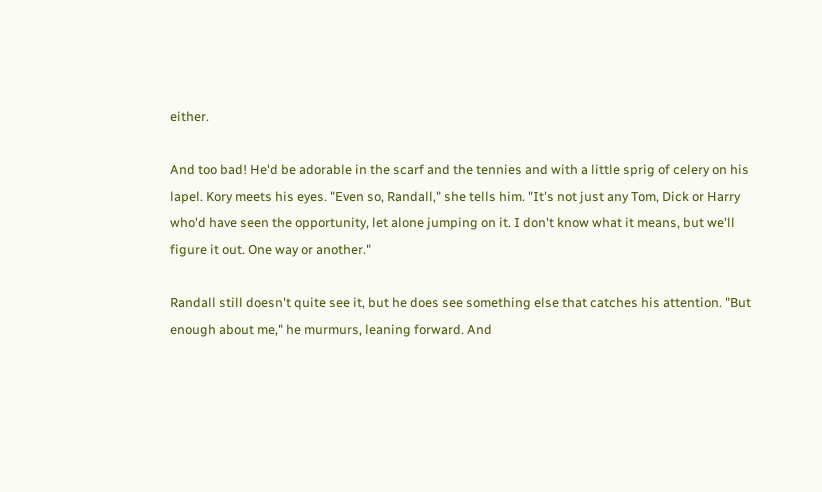either.

And too bad! He'd be adorable in the scarf and the tennies and with a little sprig of celery on his lapel. Kory meets his eyes. "Even so, Randall," she tells him. "It's not just any Tom, Dick or Harry who'd have seen the opportunity, let alone jumping on it. I don't know what it means, but we'll figure it out. One way or another."

Randall still doesn't quite see it, but he does see something else that catches his attention. "But enough about me," he murmurs, leaning forward. And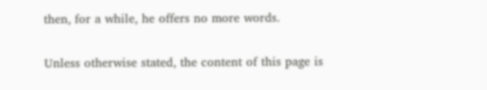then, for a while, he offers no more words.

Unless otherwise stated, the content of this page is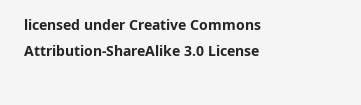licensed under Creative Commons Attribution-ShareAlike 3.0 License